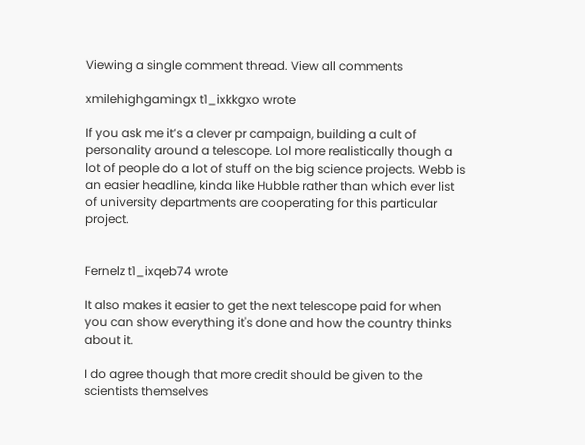Viewing a single comment thread. View all comments

xmilehighgamingx t1_ixkkgxo wrote

If you ask me it’s a clever pr campaign, building a cult of personality around a telescope. Lol more realistically though a lot of people do a lot of stuff on the big science projects. Webb is an easier headline, kinda like Hubble rather than which ever list of university departments are cooperating for this particular project.


Fernelz t1_ixqeb74 wrote

It also makes it easier to get the next telescope paid for when you can show everything it's done and how the country thinks about it.

I do agree though that more credit should be given to the scientists themselves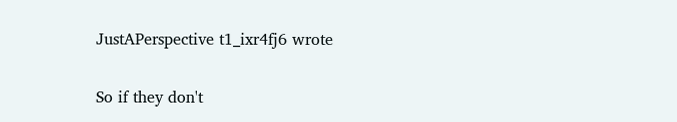JustAPerspective t1_ixr4fj6 wrote

So if they don't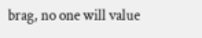brag, no one will value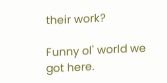their work?

Funny ol' world we got here.